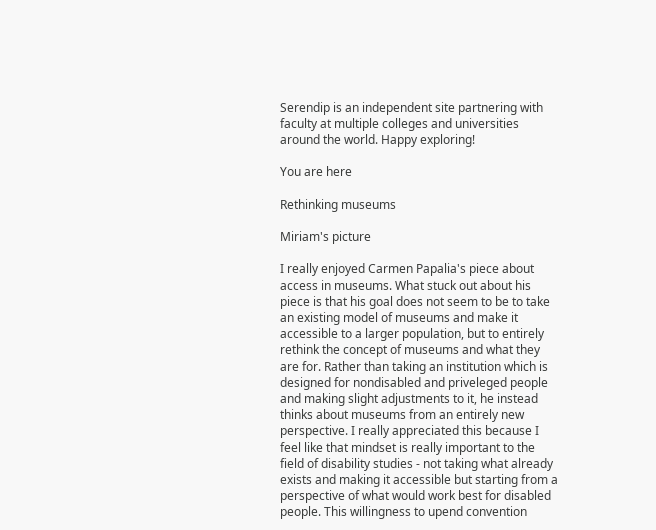Serendip is an independent site partnering with faculty at multiple colleges and universities around the world. Happy exploring!

You are here

Rethinking museums

Miriam's picture

I really enjoyed Carmen Papalia's piece about access in museums. What stuck out about his piece is that his goal does not seem to be to take an existing model of museums and make it accessible to a larger population, but to entirely rethink the concept of museums and what they are for. Rather than taking an institution which is designed for nondisabled and priveleged people and making slight adjustments to it, he instead thinks about museums from an entirely new perspective. I really appreciated this because I feel like that mindset is really important to the field of disability studies - not taking what already exists and making it accessible but starting from a perspective of what would work best for disabled people. This willingness to upend convention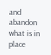and abandon what is in place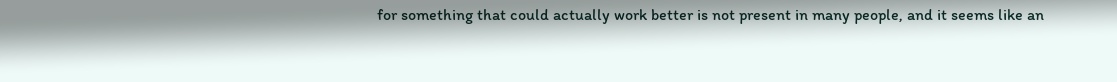for something that could actually work better is not present in many people, and it seems like an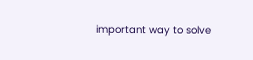important way to solve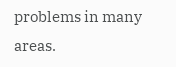problems in many areas.